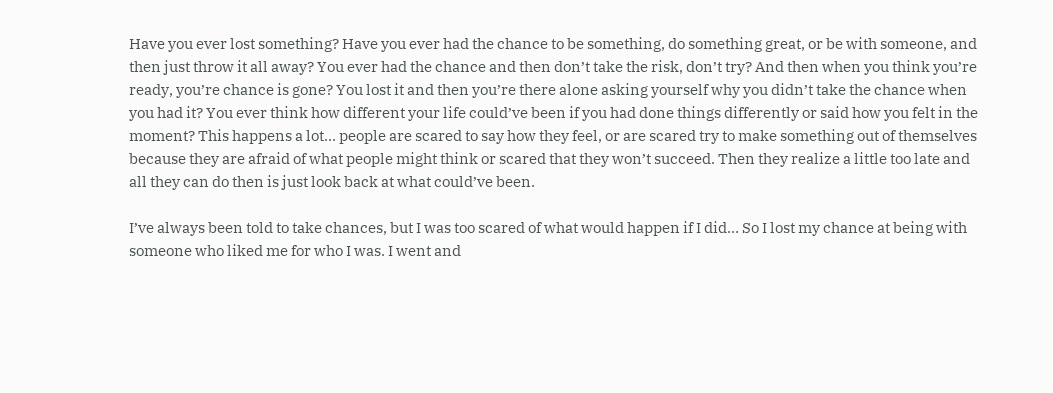Have you ever lost something? Have you ever had the chance to be something, do something great, or be with someone, and then just throw it all away? You ever had the chance and then don’t take the risk, don’t try? And then when you think you’re ready, you’re chance is gone? You lost it and then you’re there alone asking yourself why you didn’t take the chance when you had it? You ever think how different your life could’ve been if you had done things differently or said how you felt in the moment? This happens a lot… people are scared to say how they feel, or are scared try to make something out of themselves because they are afraid of what people might think or scared that they won’t succeed. Then they realize a little too late and all they can do then is just look back at what could’ve been.

I’ve always been told to take chances, but I was too scared of what would happen if I did… So I lost my chance at being with someone who liked me for who I was. I went and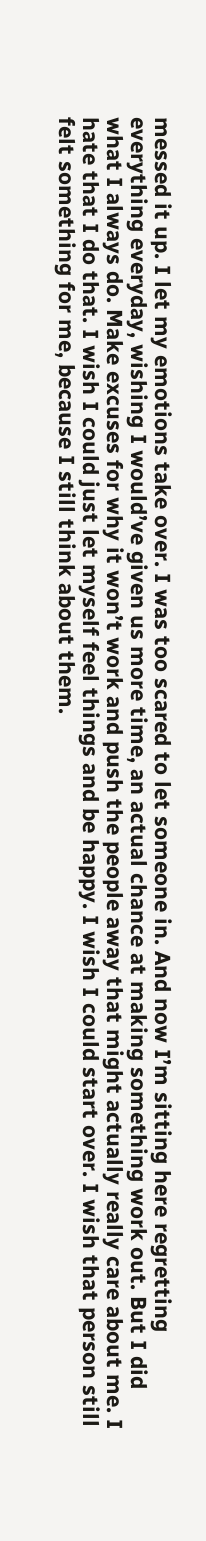messed it up. I let my emotions take over. I was too scared to let someone in. And now I’m sitting here regretting everything everyday, wishing I would’ve given us more time, an actual chance at making something work out. But I did what I always do. Make excuses for why it won’t work and push the people away that might actually really care about me. I hate that I do that. I wish I could just let myself feel things and be happy. I wish I could start over. I wish that person still felt something for me, because I still think about them.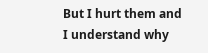But I hurt them and I understand why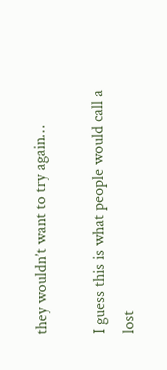they wouldn’t want to try again…

I guess this is what people would call a lost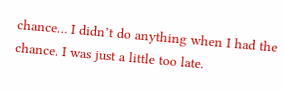chance… I didn’t do anything when I had the chance. I was just a little too late.